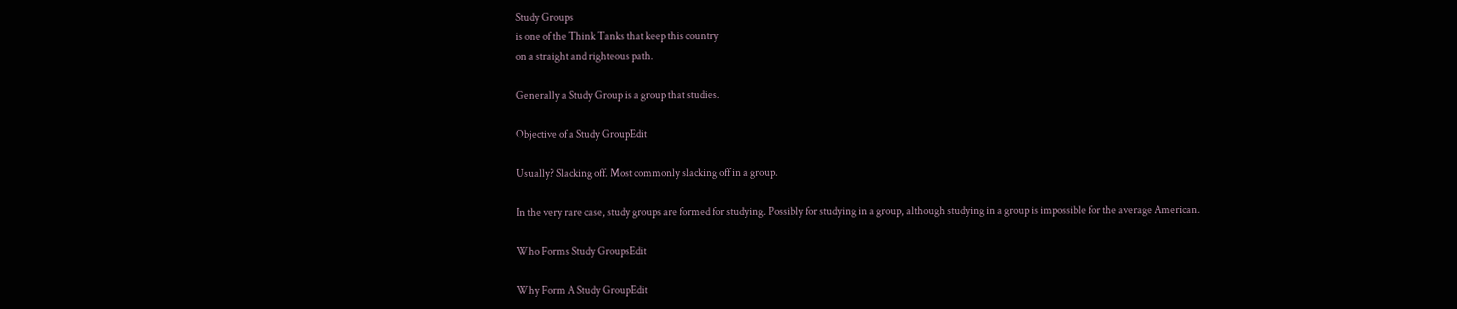Study Groups
is one of the Think Tanks that keep this country
on a straight and righteous path.

Generally a Study Group is a group that studies.

Objective of a Study GroupEdit

Usually? Slacking off. Most commonly slacking off in a group.

In the very rare case, study groups are formed for studying. Possibly for studying in a group, although studying in a group is impossible for the average American.

Who Forms Study GroupsEdit

Why Form A Study GroupEdit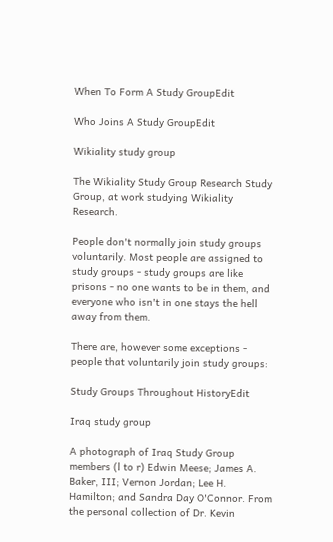When To Form A Study GroupEdit

Who Joins A Study GroupEdit

Wikiality study group

The Wikiality Study Group Research Study Group, at work studying Wikiality Research.

People don't normally join study groups voluntarily. Most people are assigned to study groups - study groups are like prisons - no one wants to be in them, and everyone who isn't in one stays the hell away from them.

There are, however some exceptions - people that voluntarily join study groups:

Study Groups Throughout HistoryEdit

Iraq study group

A photograph of Iraq Study Group members (l to r) Edwin Meese; James A. Baker, III; Vernon Jordan; Lee H. Hamilton; and Sandra Day O'Connor. From the personal collection of Dr. Kevin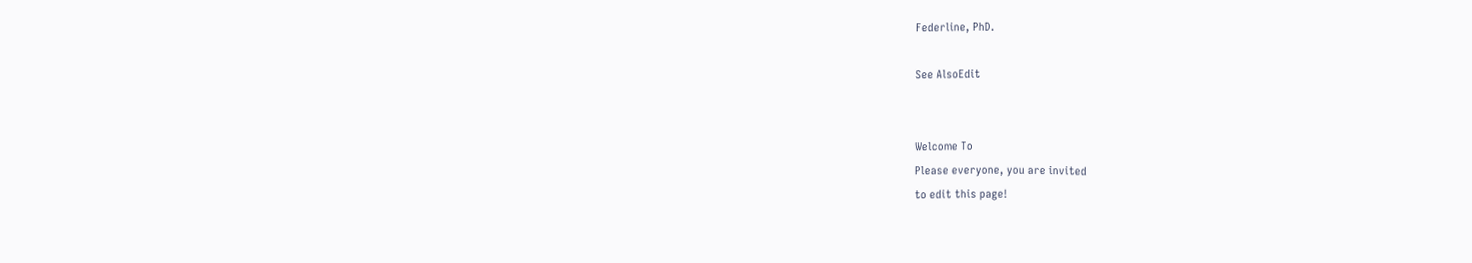Federline, PhD.

See AlsoEdit


Welcome To
Please everyone, you are invited
to edit this page!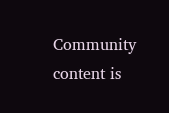Community content is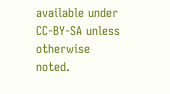available under CC-BY-SA unless otherwise noted.